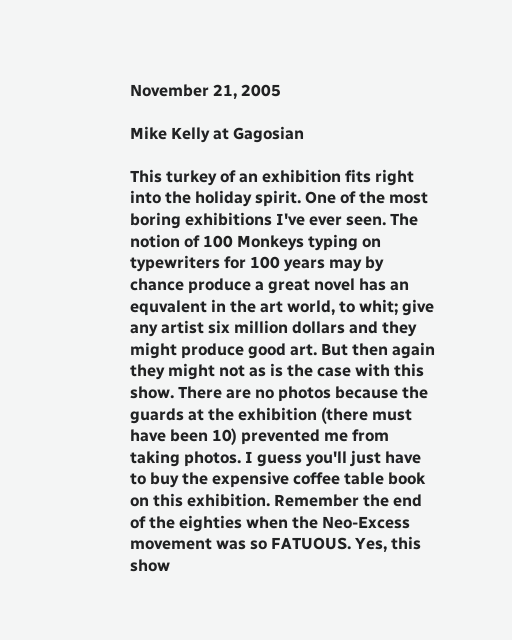November 21, 2005

Mike Kelly at Gagosian

This turkey of an exhibition fits right into the holiday spirit. One of the most boring exhibitions I've ever seen. The notion of 100 Monkeys typing on typewriters for 100 years may by chance produce a great novel has an equvalent in the art world, to whit; give any artist six million dollars and they might produce good art. But then again they might not as is the case with this show. There are no photos because the guards at the exhibition (there must have been 10) prevented me from taking photos. I guess you'll just have to buy the expensive coffee table book on this exhibition. Remember the end of the eighties when the Neo-Excess movement was so FATUOUS. Yes, this show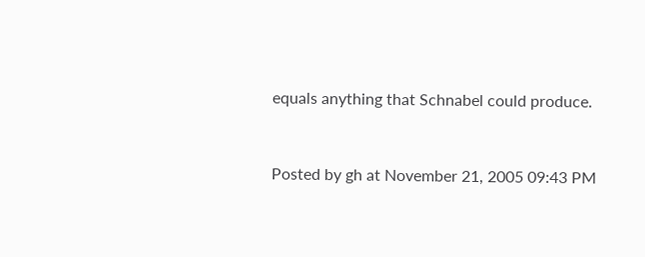equals anything that Schnabel could produce.


Posted by gh at November 21, 2005 09:43 PM